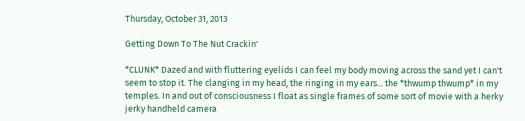Thursday, October 31, 2013

Getting Down To The Nut Crackin'

*CLUNK* Dazed and with fluttering eyelids I can feel my body moving across the sand yet I can't seem to stop it. The clanging in my head, the ringing in my ears... the *thwump thwump* in my temples. In and out of consciousness I float as single frames of some sort of movie with a herky jerky handheld camera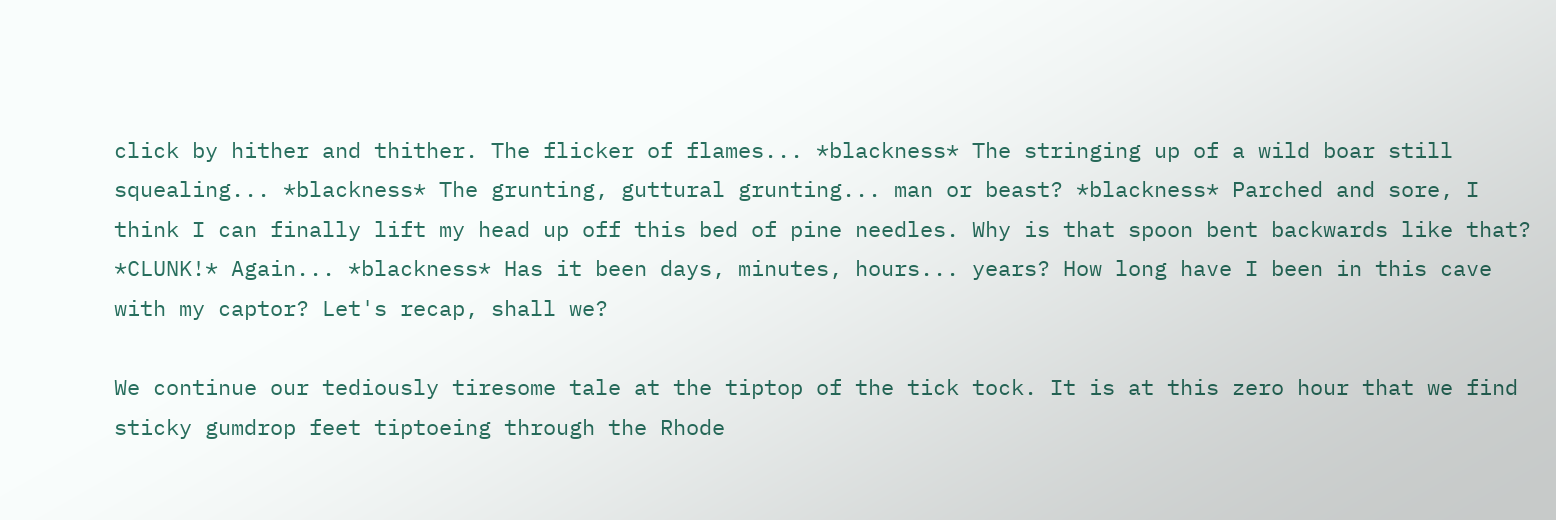click by hither and thither. The flicker of flames... *blackness* The stringing up of a wild boar still squealing... *blackness* The grunting, guttural grunting... man or beast? *blackness* Parched and sore, I think I can finally lift my head up off this bed of pine needles. Why is that spoon bent backwards like that? *CLUNK!* Again... *blackness* Has it been days, minutes, hours... years? How long have I been in this cave with my captor? Let's recap, shall we?

We continue our tediously tiresome tale at the tiptop of the tick tock. It is at this zero hour that we find sticky gumdrop feet tiptoeing through the Rhode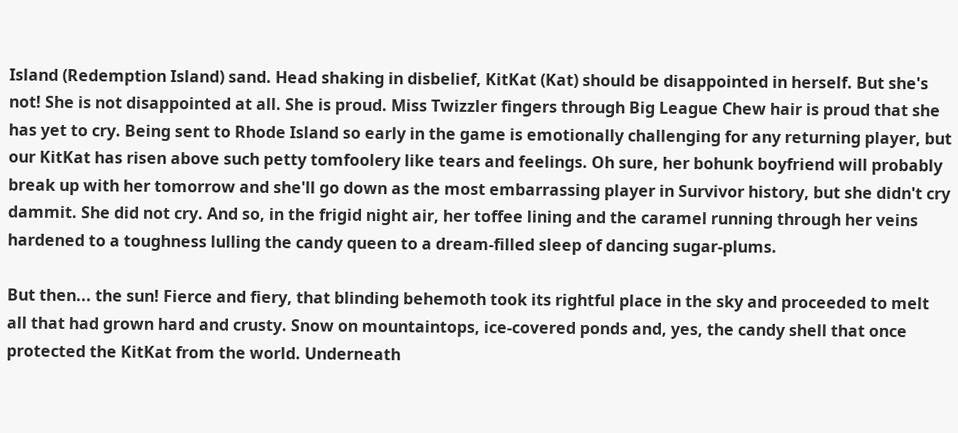Island (Redemption Island) sand. Head shaking in disbelief, KitKat (Kat) should be disappointed in herself. But she's not! She is not disappointed at all. She is proud. Miss Twizzler fingers through Big League Chew hair is proud that she has yet to cry. Being sent to Rhode Island so early in the game is emotionally challenging for any returning player, but our KitKat has risen above such petty tomfoolery like tears and feelings. Oh sure, her bohunk boyfriend will probably break up with her tomorrow and she'll go down as the most embarrassing player in Survivor history, but she didn't cry dammit. She did not cry. And so, in the frigid night air, her toffee lining and the caramel running through her veins hardened to a toughness lulling the candy queen to a dream-filled sleep of dancing sugar-plums.

But then... the sun! Fierce and fiery, that blinding behemoth took its rightful place in the sky and proceeded to melt all that had grown hard and crusty. Snow on mountaintops, ice-covered ponds and, yes, the candy shell that once protected the KitKat from the world. Underneath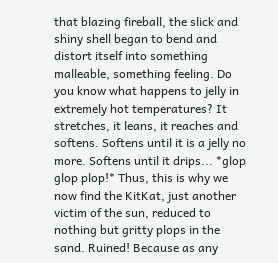that blazing fireball, the slick and shiny shell began to bend and distort itself into something malleable, something feeling. Do you know what happens to jelly in extremely hot temperatures? It stretches, it leans, it reaches and softens. Softens until it is a jelly no more. Softens until it drips... *glop glop plop!* Thus, this is why we now find the KitKat, just another victim of the sun, reduced to nothing but gritty plops in the sand. Ruined! Because as any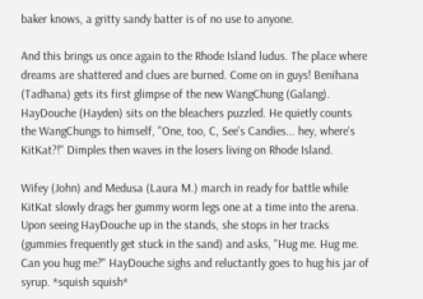baker knows, a gritty sandy batter is of no use to anyone.

And this brings us once again to the Rhode Island ludus. The place where dreams are shattered and clues are burned. Come on in guys! Benihana (Tadhana) gets its first glimpse of the new WangChung (Galang). HayDouche (Hayden) sits on the bleachers puzzled. He quietly counts the WangChungs to himself, "One, too, C, See's Candies... hey, where's KitKat?!" Dimples then waves in the losers living on Rhode Island.

Wifey (John) and Medusa (Laura M.) march in ready for battle while KitKat slowly drags her gummy worm legs one at a time into the arena. Upon seeing HayDouche up in the stands, she stops in her tracks (gummies frequently get stuck in the sand) and asks, "Hug me. Hug me. Can you hug me?" HayDouche sighs and reluctantly goes to hug his jar of syrup. *squish squish*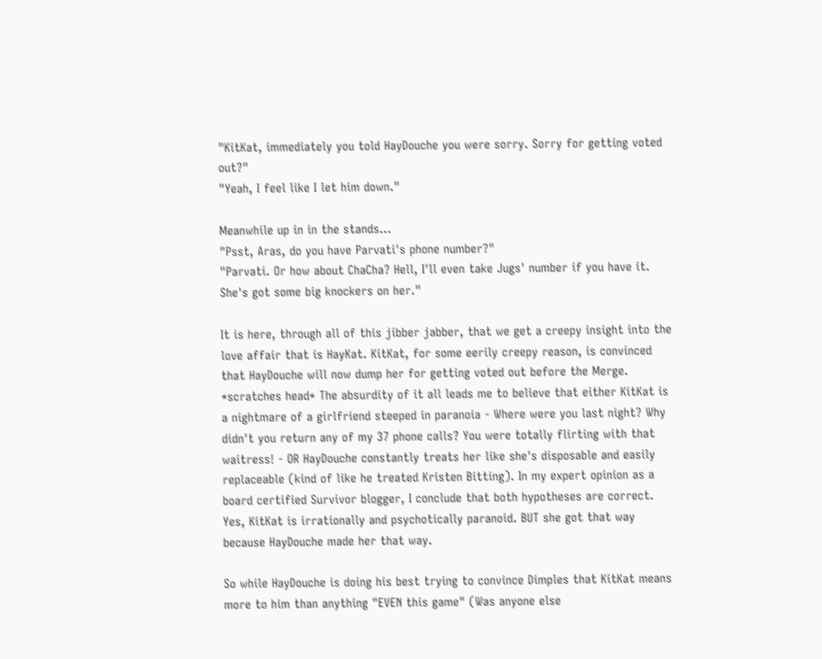"KitKat, immediately you told HayDouche you were sorry. Sorry for getting voted out?"
"Yeah, I feel like I let him down."

Meanwhile up in in the stands...
"Psst, Aras, do you have Parvati's phone number?"
"Parvati. Or how about ChaCha? Hell, I'll even take Jugs' number if you have it. She's got some big knockers on her."

It is here, through all of this jibber jabber, that we get a creepy insight into the love affair that is HayKat. KitKat, for some eerily creepy reason, is convinced that HayDouche will now dump her for getting voted out before the Merge. *scratches head* The absurdity of it all leads me to believe that either KitKat is a nightmare of a girlfriend steeped in paranoia - Where were you last night? Why didn't you return any of my 37 phone calls? You were totally flirting with that waitress! - OR HayDouche constantly treats her like she's disposable and easily replaceable (kind of like he treated Kristen Bitting). In my expert opinion as a board certified Survivor blogger, I conclude that both hypotheses are correct. Yes, KitKat is irrationally and psychotically paranoid. BUT she got that way because HayDouche made her that way.

So while HayDouche is doing his best trying to convince Dimples that KitKat means more to him than anything "EVEN this game" (Was anyone else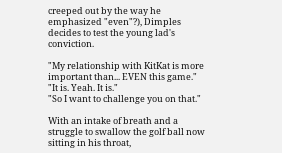creeped out by the way he emphasized "even"?), Dimples decides to test the young lad's conviction.

"My relationship with KitKat is more important than... EVEN this game."
"It is. Yeah. It is."
"So I want to challenge you on that."

With an intake of breath and a struggle to swallow the golf ball now sitting in his throat,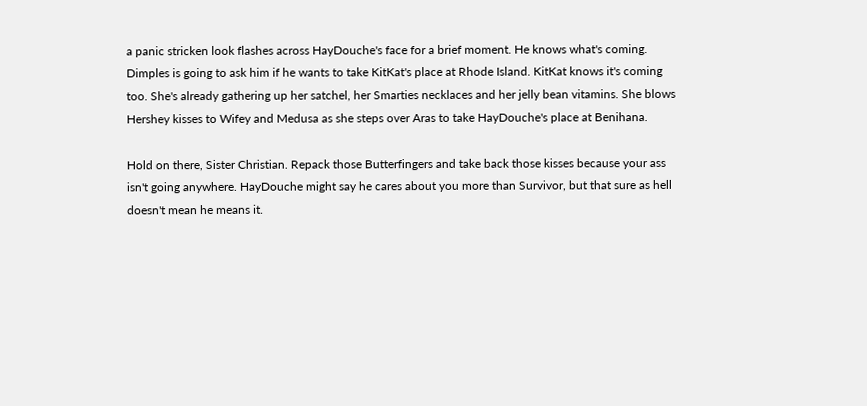a panic stricken look flashes across HayDouche's face for a brief moment. He knows what's coming. Dimples is going to ask him if he wants to take KitKat's place at Rhode Island. KitKat knows it's coming too. She's already gathering up her satchel, her Smarties necklaces and her jelly bean vitamins. She blows Hershey kisses to Wifey and Medusa as she steps over Aras to take HayDouche's place at Benihana.

Hold on there, Sister Christian. Repack those Butterfingers and take back those kisses because your ass isn't going anywhere. HayDouche might say he cares about you more than Survivor, but that sure as hell doesn't mean he means it.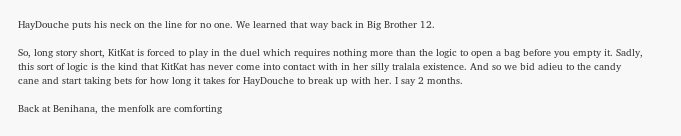HayDouche puts his neck on the line for no one. We learned that way back in Big Brother 12.

So, long story short, KitKat is forced to play in the duel which requires nothing more than the logic to open a bag before you empty it. Sadly, this sort of logic is the kind that KitKat has never come into contact with in her silly tralala existence. And so we bid adieu to the candy cane and start taking bets for how long it takes for HayDouche to break up with her. I say 2 months.

Back at Benihana, the menfolk are comforting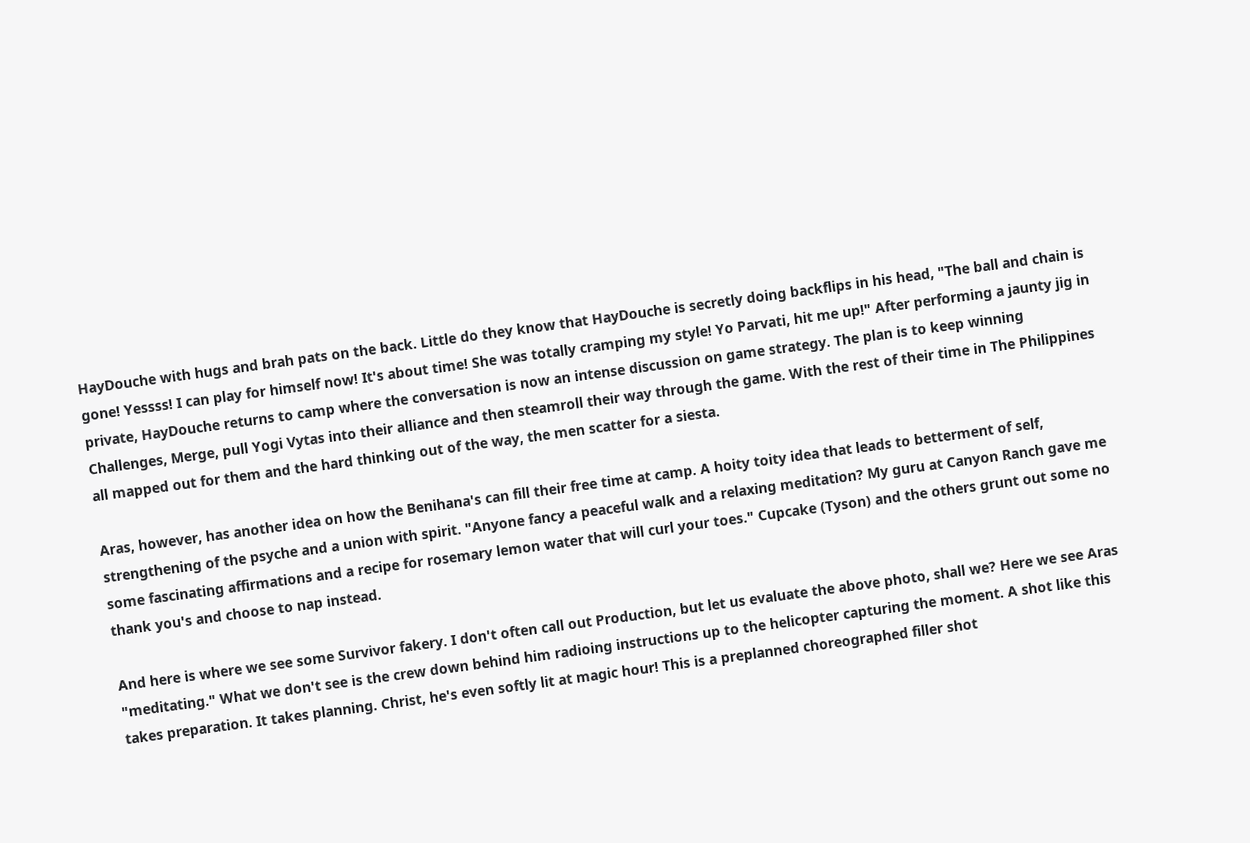HayDouche with hugs and brah pats on the back. Little do they know that HayDouche is secretly doing backflips in his head, "The ball and chain is gone! Yessss! I can play for himself now! It's about time! She was totally cramping my style! Yo Parvati, hit me up!" After performing a jaunty jig in private, HayDouche returns to camp where the conversation is now an intense discussion on game strategy. The plan is to keep winning Challenges, Merge, pull Yogi Vytas into their alliance and then steamroll their way through the game. With the rest of their time in The Philippines all mapped out for them and the hard thinking out of the way, the men scatter for a siesta.

Aras, however, has another idea on how the Benihana's can fill their free time at camp. A hoity toity idea that leads to betterment of self, strengthening of the psyche and a union with spirit. "Anyone fancy a peaceful walk and a relaxing meditation? My guru at Canyon Ranch gave me some fascinating affirmations and a recipe for rosemary lemon water that will curl your toes." Cupcake (Tyson) and the others grunt out some no thank you's and choose to nap instead.

And here is where we see some Survivor fakery. I don't often call out Production, but let us evaluate the above photo, shall we? Here we see Aras "meditating." What we don't see is the crew down behind him radioing instructions up to the helicopter capturing the moment. A shot like this takes preparation. It takes planning. Christ, he's even softly lit at magic hour! This is a preplanned choreographed filler shot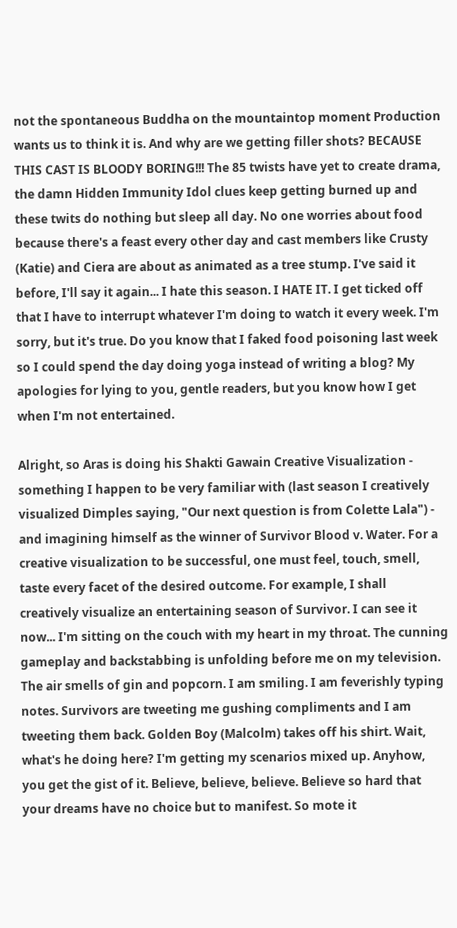not the spontaneous Buddha on the mountaintop moment Production wants us to think it is. And why are we getting filler shots? BECAUSE THIS CAST IS BLOODY BORING!!! The 85 twists have yet to create drama, the damn Hidden Immunity Idol clues keep getting burned up and these twits do nothing but sleep all day. No one worries about food because there's a feast every other day and cast members like Crusty (Katie) and Ciera are about as animated as a tree stump. I've said it before, I'll say it again... I hate this season. I HATE IT. I get ticked off that I have to interrupt whatever I'm doing to watch it every week. I'm sorry, but it's true. Do you know that I faked food poisoning last week so I could spend the day doing yoga instead of writing a blog? My apologies for lying to you, gentle readers, but you know how I get when I'm not entertained.

Alright, so Aras is doing his Shakti Gawain Creative Visualization - something I happen to be very familiar with (last season I creatively visualized Dimples saying, "Our next question is from Colette Lala") - and imagining himself as the winner of Survivor Blood v. Water. For a creative visualization to be successful, one must feel, touch, smell, taste every facet of the desired outcome. For example, I shall creatively visualize an entertaining season of Survivor. I can see it now... I'm sitting on the couch with my heart in my throat. The cunning gameplay and backstabbing is unfolding before me on my television. The air smells of gin and popcorn. I am smiling. I am feverishly typing notes. Survivors are tweeting me gushing compliments and I am tweeting them back. Golden Boy (Malcolm) takes off his shirt. Wait, what's he doing here? I'm getting my scenarios mixed up. Anyhow, you get the gist of it. Believe, believe, believe. Believe so hard that your dreams have no choice but to manifest. So mote it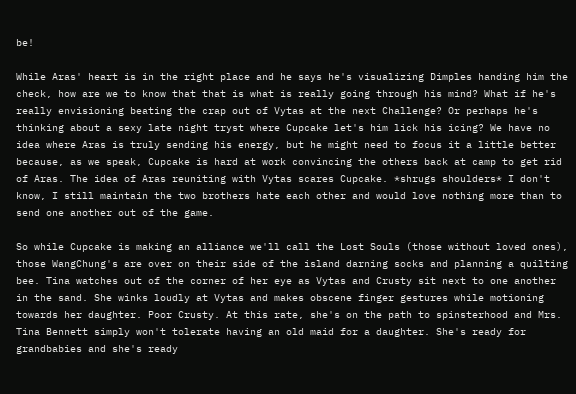be!

While Aras' heart is in the right place and he says he's visualizing Dimples handing him the check, how are we to know that that is what is really going through his mind? What if he's really envisioning beating the crap out of Vytas at the next Challenge? Or perhaps he's thinking about a sexy late night tryst where Cupcake let's him lick his icing? We have no idea where Aras is truly sending his energy, but he might need to focus it a little better because, as we speak, Cupcake is hard at work convincing the others back at camp to get rid of Aras. The idea of Aras reuniting with Vytas scares Cupcake. *shrugs shoulders* I don't know, I still maintain the two brothers hate each other and would love nothing more than to send one another out of the game.

So while Cupcake is making an alliance we'll call the Lost Souls (those without loved ones), those WangChung's are over on their side of the island darning socks and planning a quilting bee. Tina watches out of the corner of her eye as Vytas and Crusty sit next to one another in the sand. She winks loudly at Vytas and makes obscene finger gestures while motioning towards her daughter. Poor Crusty. At this rate, she's on the path to spinsterhood and Mrs. Tina Bennett simply won't tolerate having an old maid for a daughter. She's ready for grandbabies and she's ready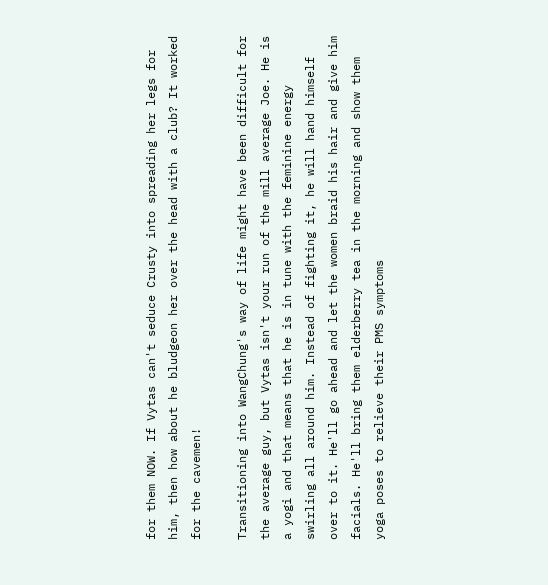for them NOW. If Vytas can't seduce Crusty into spreading her legs for him, then how about he bludgeon her over the head with a club? It worked for the cavemen!

Transitioning into WangChung's way of life might have been difficult for the average guy, but Vytas isn't your run of the mill average Joe. He is a yogi and that means that he is in tune with the feminine energy swirling all around him. Instead of fighting it, he will hand himself over to it. He'll go ahead and let the women braid his hair and give him facials. He'll bring them elderberry tea in the morning and show them yoga poses to relieve their PMS symptoms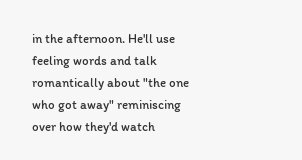in the afternoon. He'll use feeling words and talk romantically about "the one who got away" reminiscing over how they'd watch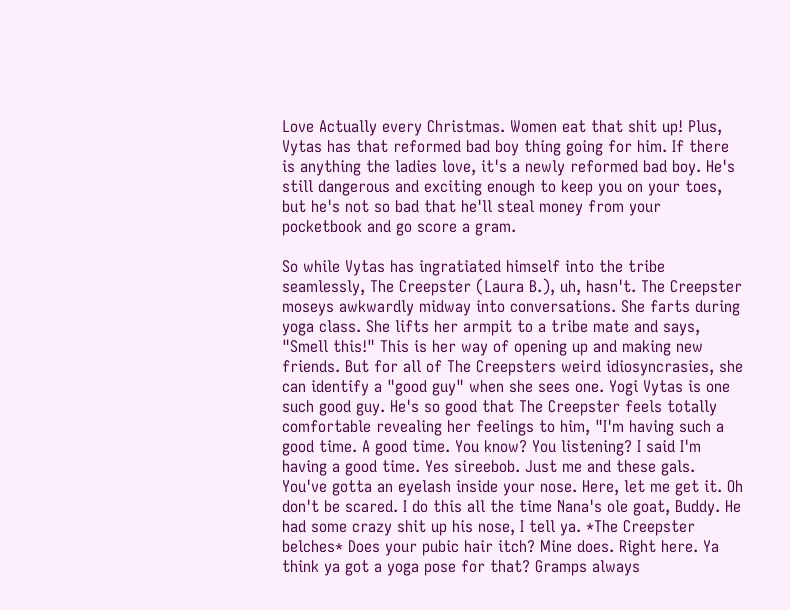Love Actually every Christmas. Women eat that shit up! Plus, Vytas has that reformed bad boy thing going for him. If there is anything the ladies love, it's a newly reformed bad boy. He's still dangerous and exciting enough to keep you on your toes, but he's not so bad that he'll steal money from your pocketbook and go score a gram.

So while Vytas has ingratiated himself into the tribe seamlessly, The Creepster (Laura B.), uh, hasn't. The Creepster moseys awkwardly midway into conversations. She farts during yoga class. She lifts her armpit to a tribe mate and says, "Smell this!" This is her way of opening up and making new friends. But for all of The Creepsters weird idiosyncrasies, she can identify a "good guy" when she sees one. Yogi Vytas is one such good guy. He's so good that The Creepster feels totally comfortable revealing her feelings to him, "I'm having such a good time. A good time. You know? You listening? I said I'm having a good time. Yes sireebob. Just me and these gals. You've gotta an eyelash inside your nose. Here, let me get it. Oh don't be scared. I do this all the time Nana's ole goat, Buddy. He had some crazy shit up his nose, I tell ya. *The Creepster belches* Does your pubic hair itch? Mine does. Right here. Ya think ya got a yoga pose for that? Gramps always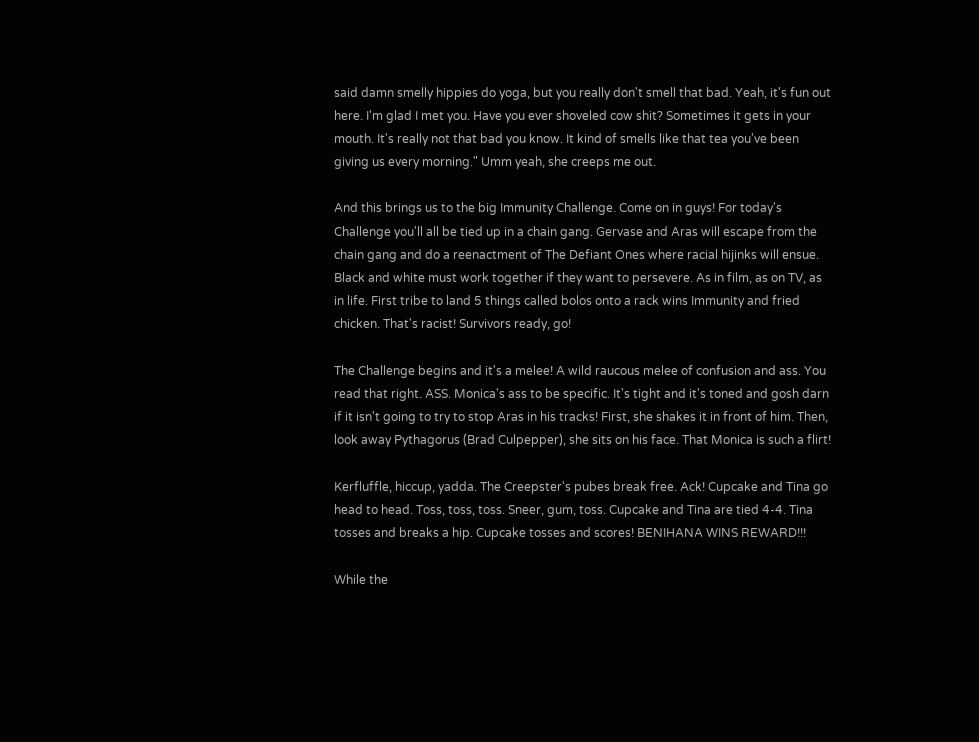said damn smelly hippies do yoga, but you really don't smell that bad. Yeah, it's fun out here. I'm glad I met you. Have you ever shoveled cow shit? Sometimes it gets in your mouth. It's really not that bad you know. It kind of smells like that tea you've been giving us every morning." Umm yeah, she creeps me out.

And this brings us to the big Immunity Challenge. Come on in guys! For today's Challenge you'll all be tied up in a chain gang. Gervase and Aras will escape from the chain gang and do a reenactment of The Defiant Ones where racial hijinks will ensue. Black and white must work together if they want to persevere. As in film, as on TV, as in life. First tribe to land 5 things called bolos onto a rack wins Immunity and fried chicken. That's racist! Survivors ready, go!

The Challenge begins and it's a melee! A wild raucous melee of confusion and ass. You read that right. ASS. Monica's ass to be specific. It's tight and it's toned and gosh darn if it isn't going to try to stop Aras in his tracks! First, she shakes it in front of him. Then, look away Pythagorus (Brad Culpepper), she sits on his face. That Monica is such a flirt!

Kerfluffle, hiccup, yadda. The Creepster's pubes break free. Ack! Cupcake and Tina go head to head. Toss, toss, toss. Sneer, gum, toss. Cupcake and Tina are tied 4-4. Tina tosses and breaks a hip. Cupcake tosses and scores! BENIHANA WINS REWARD!!!

While the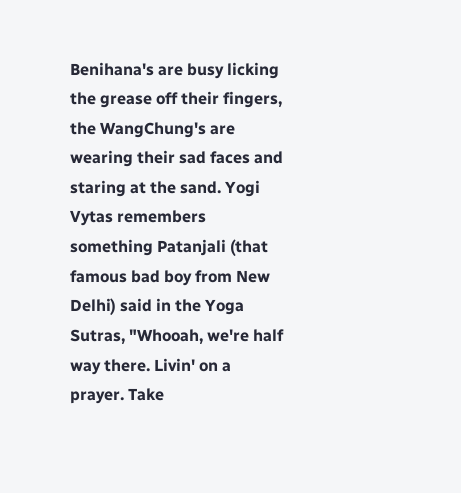Benihana's are busy licking the grease off their fingers, the WangChung's are wearing their sad faces and staring at the sand. Yogi Vytas remembers something Patanjali (that famous bad boy from New Delhi) said in the Yoga Sutras, "Whooah, we're half way there. Livin' on a prayer. Take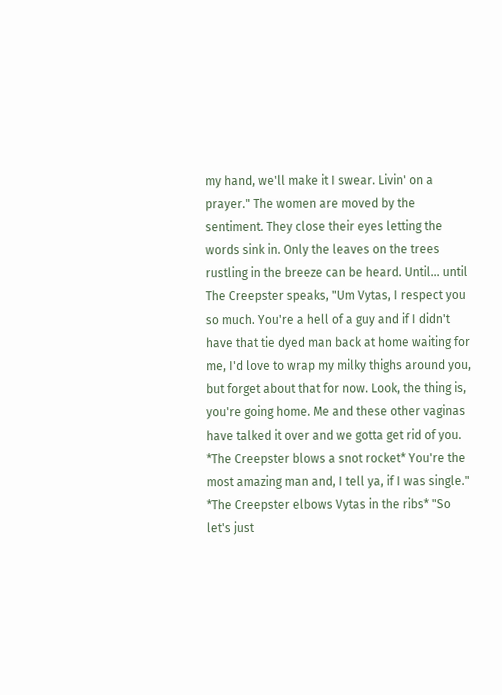my hand, we'll make it I swear. Livin' on a prayer." The women are moved by the sentiment. They close their eyes letting the words sink in. Only the leaves on the trees rustling in the breeze can be heard. Until... until The Creepster speaks, "Um Vytas, I respect you so much. You're a hell of a guy and if I didn't have that tie dyed man back at home waiting for me, I'd love to wrap my milky thighs around you, but forget about that for now. Look, the thing is, you're going home. Me and these other vaginas have talked it over and we gotta get rid of you. *The Creepster blows a snot rocket* You're the most amazing man and, I tell ya, if I was single." *The Creepster elbows Vytas in the ribs* "So let's just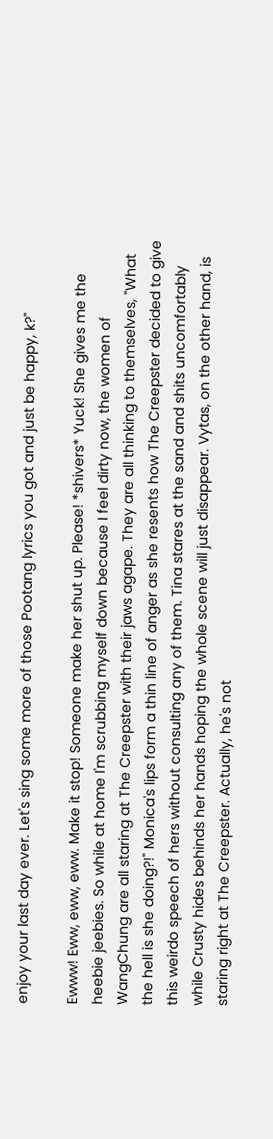enjoy your last day ever. Let's sing some more of those Pootang lyrics you got and just be happy, k?"

Ewww! Eww, eww, eww. Make it stop! Someone make her shut up. Please! *shivers* Yuck! She gives me the heebie jeebies. So while at home I'm scrubbing myself down because I feel dirty now, the women of WangChung are all staring at The Creepster with their jaws agape. They are all thinking to themselves, "What the hell is she doing?!" Monica's lips form a thin line of anger as she resents how The Creepster decided to give this weirdo speech of hers without consulting any of them. Tina stares at the sand and shits uncomfortably while Crusty hides behinds her hands hoping the whole scene will just disappear. Vytas, on the other hand, is staring right at The Creepster. Actually, he's not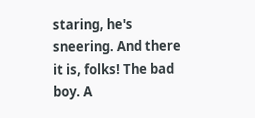staring, he's sneering. And there it is, folks! The bad boy. A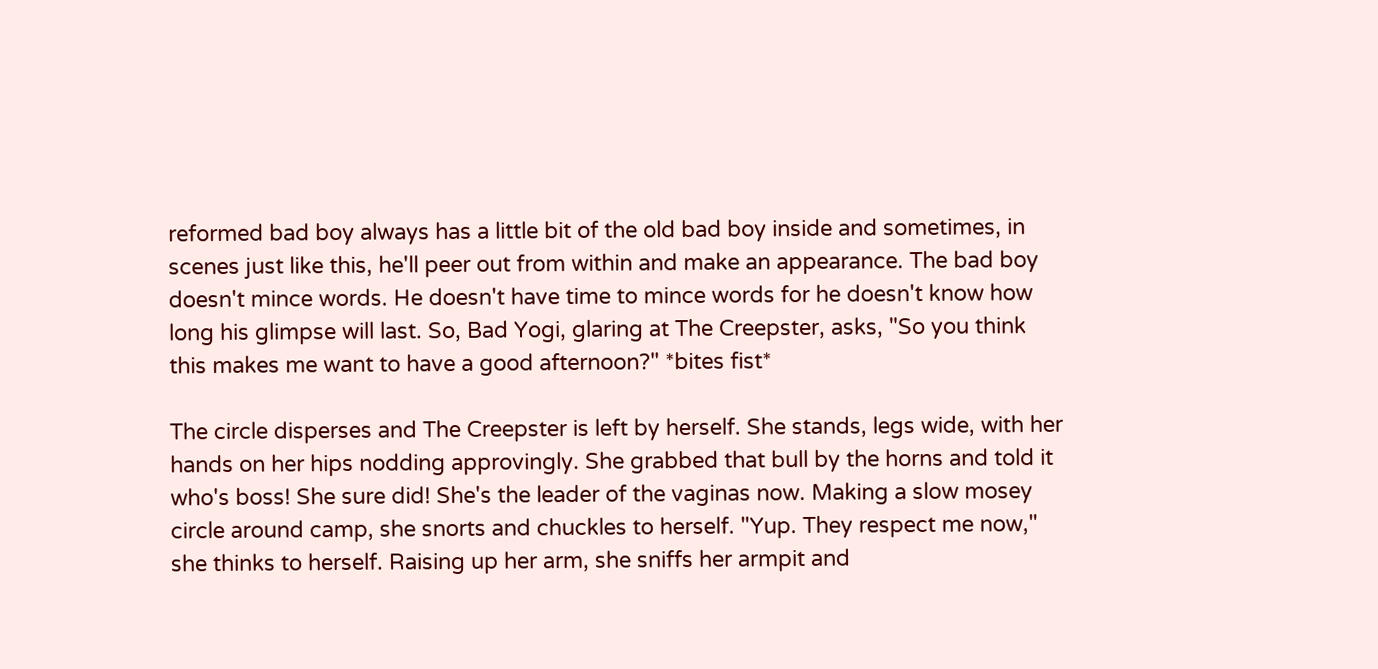reformed bad boy always has a little bit of the old bad boy inside and sometimes, in scenes just like this, he'll peer out from within and make an appearance. The bad boy doesn't mince words. He doesn't have time to mince words for he doesn't know how long his glimpse will last. So, Bad Yogi, glaring at The Creepster, asks, "So you think this makes me want to have a good afternoon?" *bites fist*

The circle disperses and The Creepster is left by herself. She stands, legs wide, with her hands on her hips nodding approvingly. She grabbed that bull by the horns and told it who's boss! She sure did! She's the leader of the vaginas now. Making a slow mosey circle around camp, she snorts and chuckles to herself. "Yup. They respect me now," she thinks to herself. Raising up her arm, she sniffs her armpit and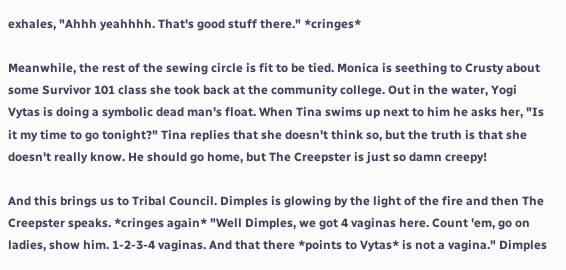exhales, "Ahhh yeahhhh. That's good stuff there." *cringes*

Meanwhile, the rest of the sewing circle is fit to be tied. Monica is seething to Crusty about some Survivor 101 class she took back at the community college. Out in the water, Yogi Vytas is doing a symbolic dead man's float. When Tina swims up next to him he asks her, "Is it my time to go tonight?" Tina replies that she doesn't think so, but the truth is that she doesn't really know. He should go home, but The Creepster is just so damn creepy!

And this brings us to Tribal Council. Dimples is glowing by the light of the fire and then The Creepster speaks. *cringes again* "Well Dimples, we got 4 vaginas here. Count 'em, go on ladies, show him. 1-2-3-4 vaginas. And that there *points to Vytas* is not a vagina." Dimples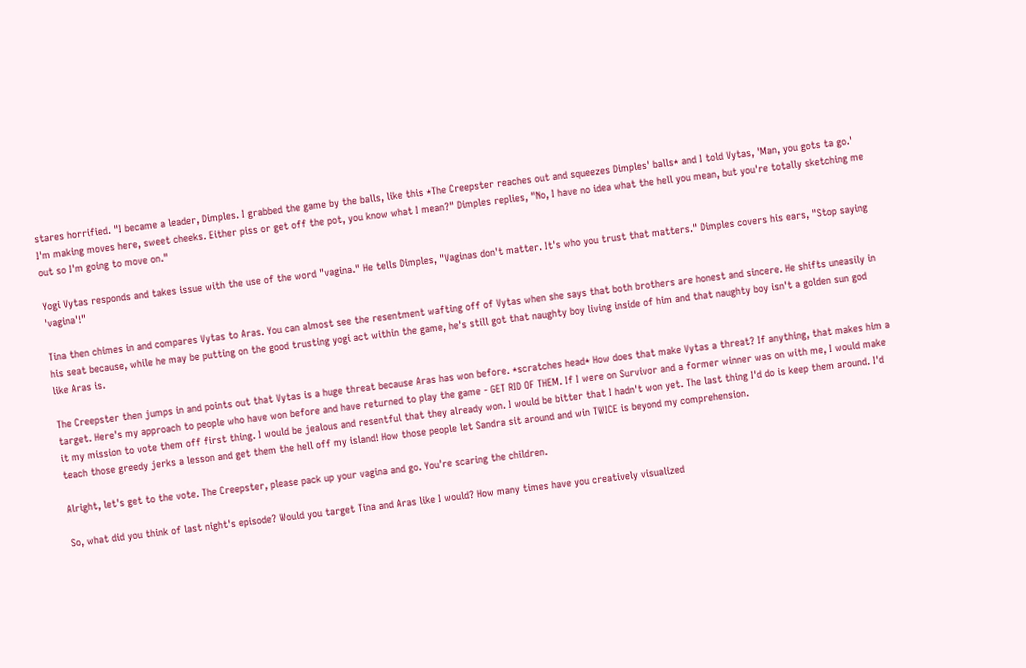stares horrified. "I became a leader, Dimples. I grabbed the game by the balls, like this *The Creepster reaches out and squeezes Dimples' balls* and I told Vytas, 'Man, you gots ta go.' I'm making moves here, sweet cheeks. Either piss or get off the pot, you know what I mean?" Dimples replies, "No, I have no idea what the hell you mean, but you're totally sketching me out so I'm going to move on."

Yogi Vytas responds and takes issue with the use of the word "vagina." He tells Dimples, "Vaginas don't matter. It's who you trust that matters." Dimples covers his ears, "Stop saying 'vagina'!"

Tina then chimes in and compares Vytas to Aras. You can almost see the resentment wafting off of Vytas when she says that both brothers are honest and sincere. He shifts uneasily in his seat because, while he may be putting on the good trusting yogi act within the game, he's still got that naughty boy living inside of him and that naughty boy isn't a golden sun god like Aras is.

The Creepster then jumps in and points out that Vytas is a huge threat because Aras has won before. *scratches head* How does that make Vytas a threat? If anything, that makes him a target. Here's my approach to people who have won before and have returned to play the game - GET RID OF THEM. If I were on Survivor and a former winner was on with me, I would make it my mission to vote them off first thing. I would be jealous and resentful that they already won. I would be bitter that I hadn't won yet. The last thing I'd do is keep them around. I'd teach those greedy jerks a lesson and get them the hell off my island! How those people let Sandra sit around and win TWICE is beyond my comprehension.

Alright, let's get to the vote. The Creepster, please pack up your vagina and go. You're scaring the children.

So, what did you think of last night's episode? Would you target Tina and Aras like I would? How many times have you creatively visualized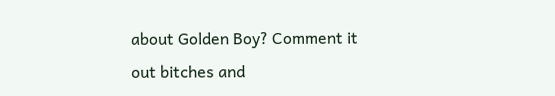about Golden Boy? Comment it out bitches and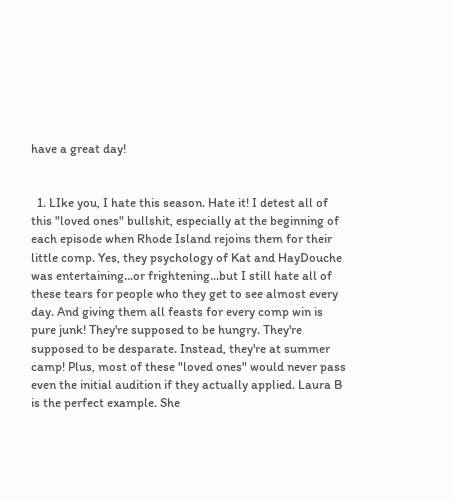have a great day!


  1. LIke you, I hate this season. Hate it! I detest all of this "loved ones" bullshit, especially at the beginning of each episode when Rhode Island rejoins them for their little comp. Yes, they psychology of Kat and HayDouche was entertaining...or frightening...but I still hate all of these tears for people who they get to see almost every day. And giving them all feasts for every comp win is pure junk! They're supposed to be hungry. They're supposed to be desparate. Instead, they're at summer camp! Plus, most of these "loved ones" would never pass even the initial audition if they actually applied. Laura B is the perfect example. She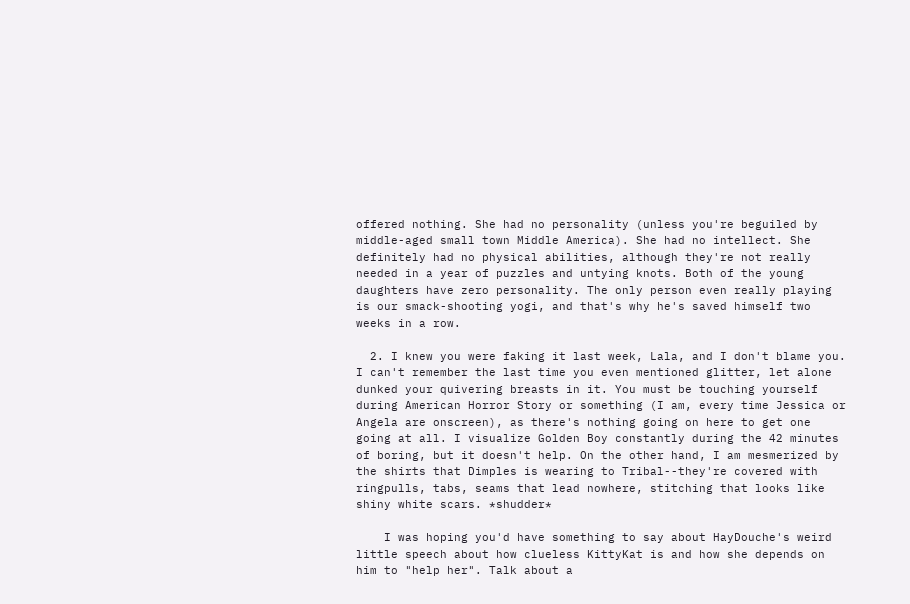offered nothing. She had no personality (unless you're beguiled by middle-aged small town Middle America). She had no intellect. She definitely had no physical abilities, although they're not really needed in a year of puzzles and untying knots. Both of the young daughters have zero personality. The only person even really playing is our smack-shooting yogi, and that's why he's saved himself two weeks in a row.

  2. I knew you were faking it last week, Lala, and I don't blame you. I can't remember the last time you even mentioned glitter, let alone dunked your quivering breasts in it. You must be touching yourself during American Horror Story or something (I am, every time Jessica or Angela are onscreen), as there's nothing going on here to get one going at all. I visualize Golden Boy constantly during the 42 minutes of boring, but it doesn't help. On the other hand, I am mesmerized by the shirts that Dimples is wearing to Tribal--they're covered with ringpulls, tabs, seams that lead nowhere, stitching that looks like shiny white scars. *shudder*

    I was hoping you'd have something to say about HayDouche's weird little speech about how clueless KittyKat is and how she depends on him to "help her". Talk about a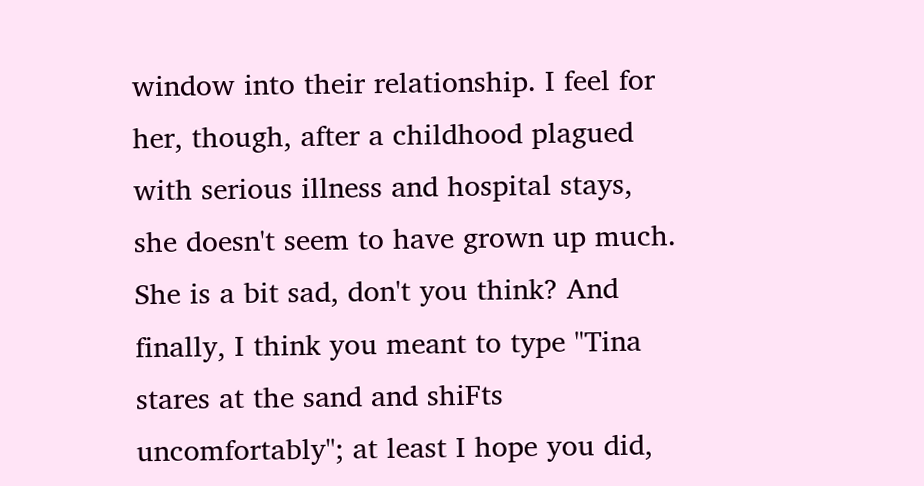window into their relationship. I feel for her, though, after a childhood plagued with serious illness and hospital stays, she doesn't seem to have grown up much. She is a bit sad, don't you think? And finally, I think you meant to type "Tina stares at the sand and shiFts uncomfortably"; at least I hope you did,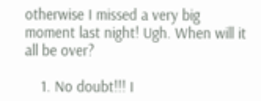otherwise I missed a very big moment last night! Ugh. When will it all be over?

    1. No doubt!!! I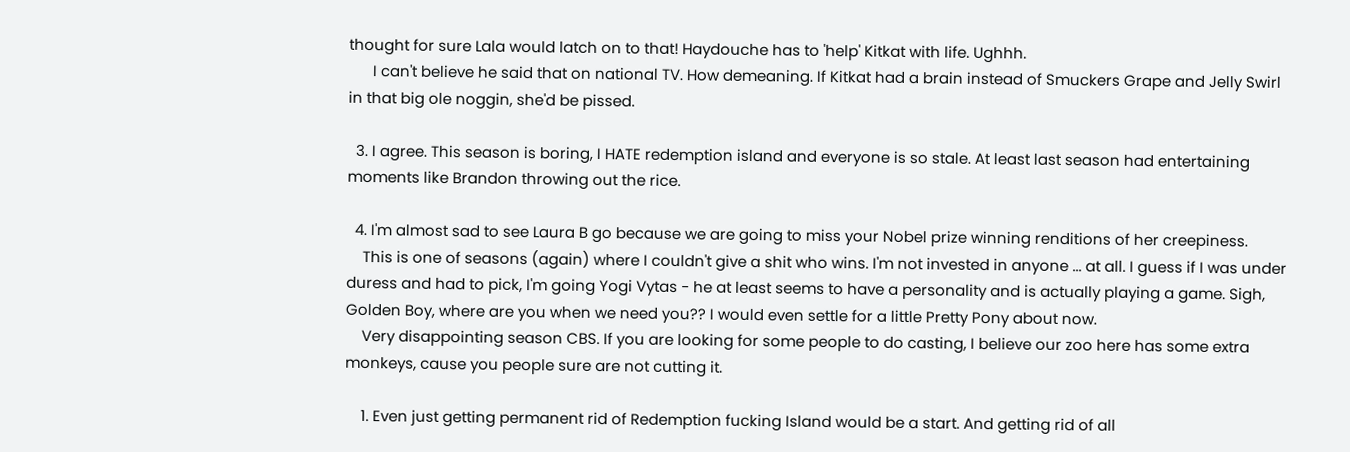thought for sure Lala would latch on to that! Haydouche has to 'help' Kitkat with life. Ughhh.
      I can't believe he said that on national TV. How demeaning. If Kitkat had a brain instead of Smuckers Grape and Jelly Swirl in that big ole noggin, she'd be pissed.

  3. I agree. This season is boring, I HATE redemption island and everyone is so stale. At least last season had entertaining moments like Brandon throwing out the rice.

  4. I'm almost sad to see Laura B go because we are going to miss your Nobel prize winning renditions of her creepiness.
    This is one of seasons (again) where I couldn't give a shit who wins. I'm not invested in anyone ... at all. I guess if I was under duress and had to pick, I'm going Yogi Vytas - he at least seems to have a personality and is actually playing a game. Sigh, Golden Boy, where are you when we need you?? I would even settle for a little Pretty Pony about now.
    Very disappointing season CBS. If you are looking for some people to do casting, I believe our zoo here has some extra monkeys, cause you people sure are not cutting it.

    1. Even just getting permanent rid of Redemption fucking Island would be a start. And getting rid of all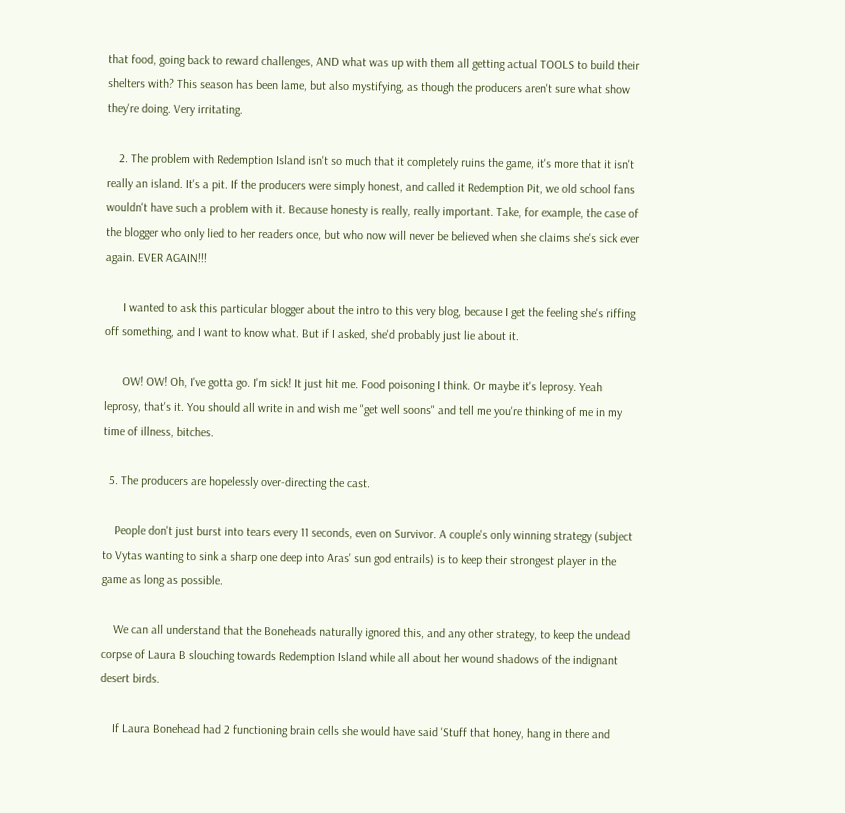that food, going back to reward challenges, AND what was up with them all getting actual TOOLS to build their shelters with? This season has been lame, but also mystifying, as though the producers aren't sure what show they're doing. Very irritating.

    2. The problem with Redemption Island isn't so much that it completely ruins the game, it's more that it isn't really an island. It's a pit. If the producers were simply honest, and called it Redemption Pit, we old school fans wouldn't have such a problem with it. Because honesty is really, really important. Take, for example, the case of the blogger who only lied to her readers once, but who now will never be believed when she claims she's sick ever again. EVER AGAIN!!!

      I wanted to ask this particular blogger about the intro to this very blog, because I get the feeling she's riffing off something, and I want to know what. But if I asked, she'd probably just lie about it.

      OW! OW! Oh, I've gotta go. I'm sick! It just hit me. Food poisoning I think. Or maybe it's leprosy. Yeah leprosy, that's it. You should all write in and wish me "get well soons" and tell me you're thinking of me in my time of illness, bitches.

  5. The producers are hopelessly over-directing the cast.

    People don't just burst into tears every 11 seconds, even on Survivor. A couple's only winning strategy (subject to Vytas wanting to sink a sharp one deep into Aras' sun god entrails) is to keep their strongest player in the game as long as possible.

    We can all understand that the Boneheads naturally ignored this, and any other strategy, to keep the undead corpse of Laura B slouching towards Redemption Island while all about her wound shadows of the indignant desert birds.

    If Laura Bonehead had 2 functioning brain cells she would have said 'Stuff that honey, hang in there and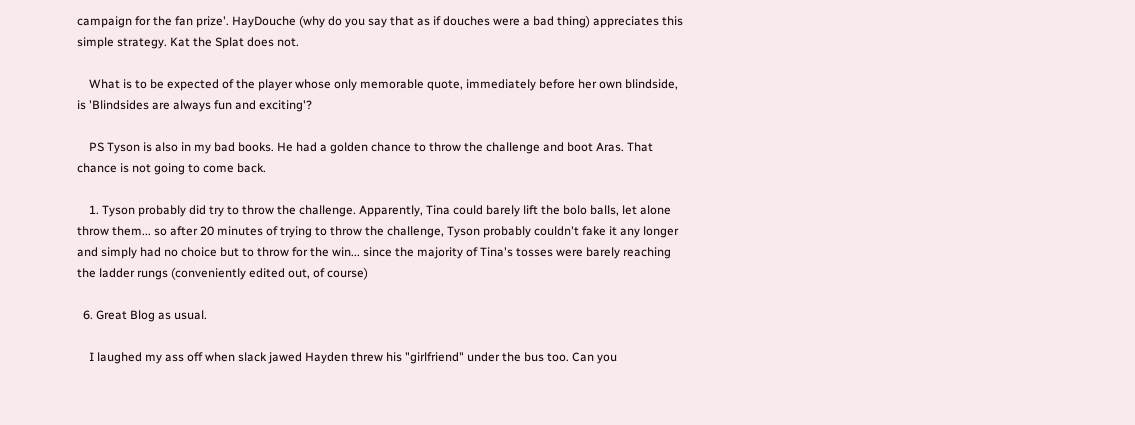campaign for the fan prize'. HayDouche (why do you say that as if douches were a bad thing) appreciates this simple strategy. Kat the Splat does not.

    What is to be expected of the player whose only memorable quote, immediately before her own blindside, is 'Blindsides are always fun and exciting'?

    PS Tyson is also in my bad books. He had a golden chance to throw the challenge and boot Aras. That chance is not going to come back.

    1. Tyson probably did try to throw the challenge. Apparently, Tina could barely lift the bolo balls, let alone throw them... so after 20 minutes of trying to throw the challenge, Tyson probably couldn't fake it any longer and simply had no choice but to throw for the win... since the majority of Tina's tosses were barely reaching the ladder rungs (conveniently edited out, of course)

  6. Great Blog as usual.

    I laughed my ass off when slack jawed Hayden threw his "girlfriend" under the bus too. Can you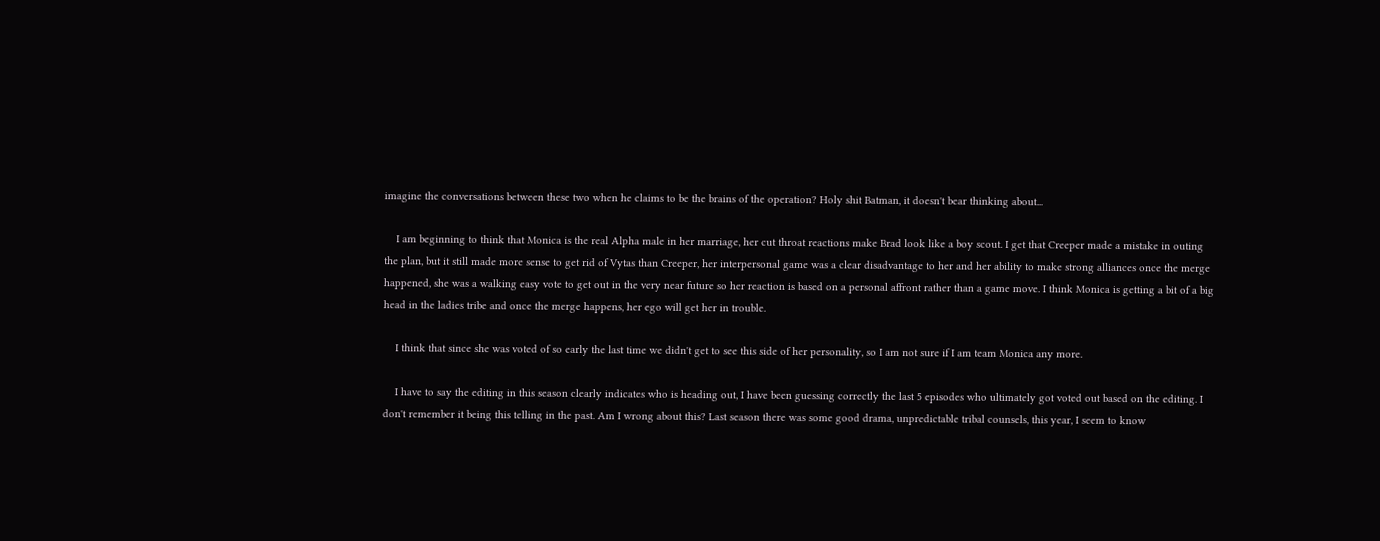imagine the conversations between these two when he claims to be the brains of the operation? Holy shit Batman, it doesn't bear thinking about...

    I am beginning to think that Monica is the real Alpha male in her marriage, her cut throat reactions make Brad look like a boy scout. I get that Creeper made a mistake in outing the plan, but it still made more sense to get rid of Vytas than Creeper, her interpersonal game was a clear disadvantage to her and her ability to make strong alliances once the merge happened, she was a walking easy vote to get out in the very near future so her reaction is based on a personal affront rather than a game move. I think Monica is getting a bit of a big head in the ladies tribe and once the merge happens, her ego will get her in trouble.

    I think that since she was voted of so early the last time we didn't get to see this side of her personality, so I am not sure if I am team Monica any more.

    I have to say the editing in this season clearly indicates who is heading out, I have been guessing correctly the last 5 episodes who ultimately got voted out based on the editing. I don't remember it being this telling in the past. Am I wrong about this? Last season there was some good drama, unpredictable tribal counsels, this year, I seem to know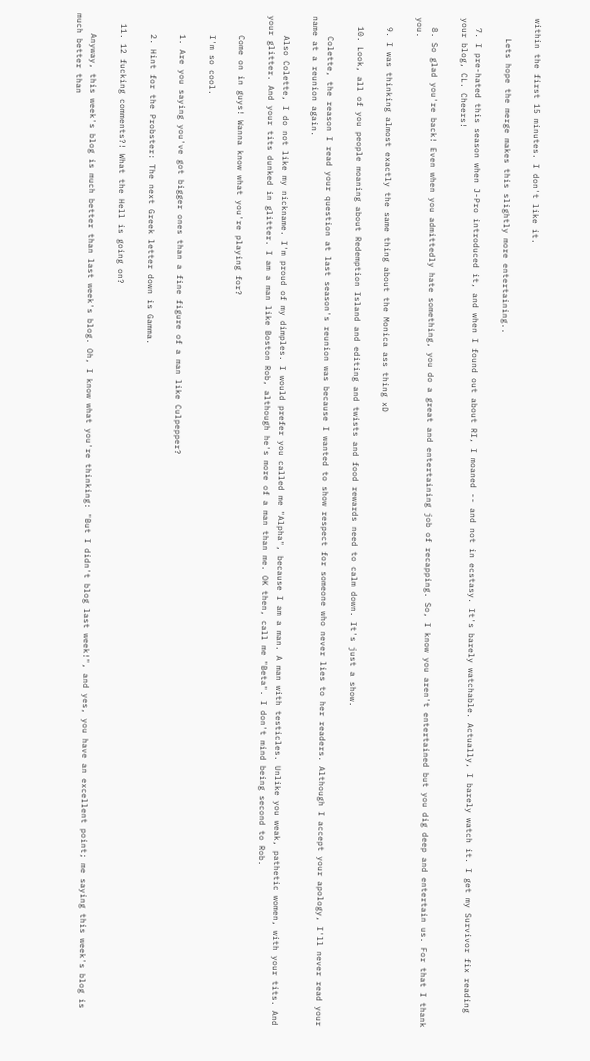within the first 15 minutes. I don't like it.

    Lets hope the merge makes this slightly more entertaining..

  7. I pre-hated this season when J-Pro introduced it, and when I found out about RI, I moaned -- and not in ecstasy. It's barely watchable. Actually, I barely watch it. I get my Survivor fix reading your blog, CL. Cheers!

  8. So glad you're back! Even when you admittedly hate something, you do a great and entertaining job of recapping. So, I know you aren't entertained but you dig deep and entertain us. For that I thank you.

  9. I was thinking almost exactly the same thing about the Monica ass thing xD

  10. Look, all of you people moaning about Redemption Island and editing and twists and food rewards need to calm down. It's just a show.

    Colette, the reason I read your question at last season's reunion was because I wanted to show respect for someone who never lies to her readers. Although I accept your apology, I'll never read your name at a reunion again.

    Also Colette, I do not like my nickname. I'm proud of my dimples. I would prefer you called me "Alpha", because I am a man. A man with testicles. Unlike you weak, pathetic women, with your tits. And your glitter. And your tits dunked in glitter. I am a man like Boston Rob, although he's more of a man than me. OK then, call me "Beta". I don't mind being second to Rob.

    Come on in guys! Wanna know what you're playing for?

    I'm so cool.

    1. Are you saying you've got bigger ones than a fine figure of a man like Culpepper?

    2. Hint for the Probster: The next Greek letter down is Gamma.

  11. 12 fucking comments?! What the Hell is going on?

    Anyway, this week's blog is much better than last week's blog. Oh, I know what you're thinking: "But I didn't blog last week!", and yes, you have an excellent point; me saying this week's blog is much better than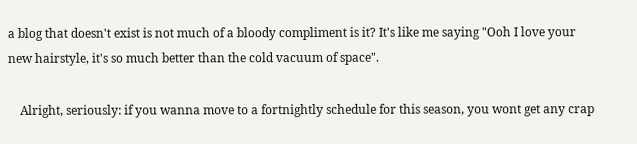a blog that doesn't exist is not much of a bloody compliment is it? It's like me saying "Ooh I love your new hairstyle, it's so much better than the cold vacuum of space".

    Alright, seriously: if you wanna move to a fortnightly schedule for this season, you wont get any crap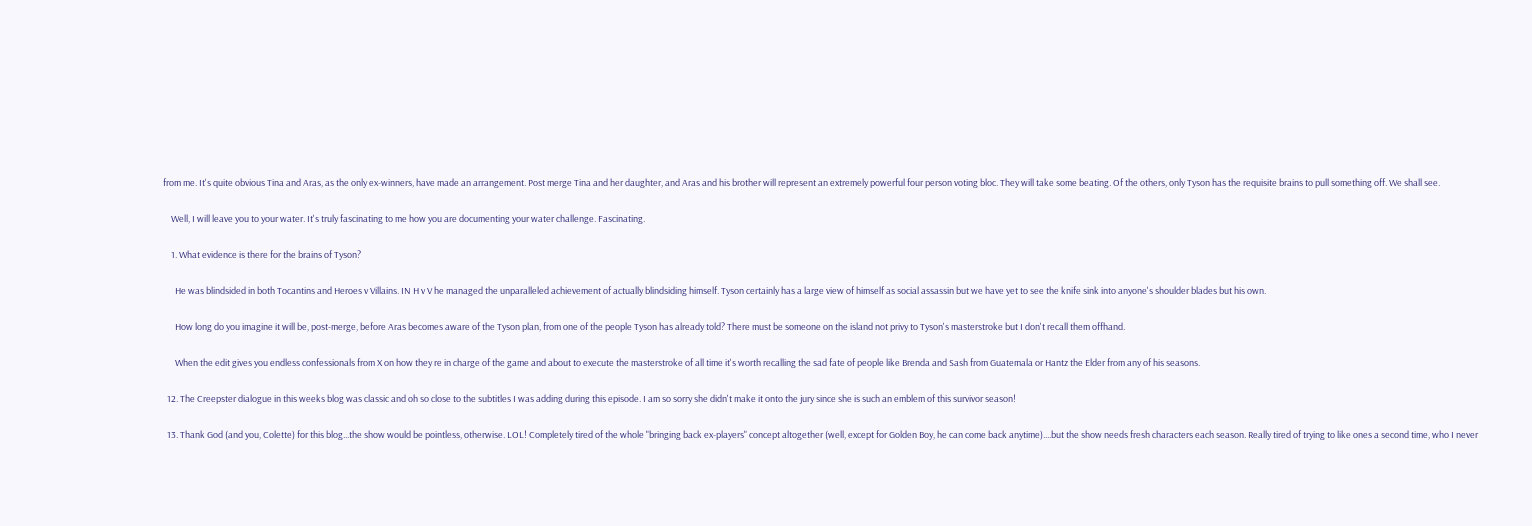from me. It's quite obvious Tina and Aras, as the only ex-winners, have made an arrangement. Post merge Tina and her daughter, and Aras and his brother will represent an extremely powerful four person voting bloc. They will take some beating. Of the others, only Tyson has the requisite brains to pull something off. We shall see.

    Well, I will leave you to your water. It's truly fascinating to me how you are documenting your water challenge. Fascinating.

    1. What evidence is there for the brains of Tyson?

      He was blindsided in both Tocantins and Heroes v Villains. IN H v V he managed the unparalleled achievement of actually blindsiding himself. Tyson certainly has a large view of himself as social assassin but we have yet to see the knife sink into anyone's shoulder blades but his own.

      How long do you imagine it will be, post-merge, before Aras becomes aware of the Tyson plan, from one of the people Tyson has already told? There must be someone on the island not privy to Tyson's masterstroke but I don't recall them offhand.

      When the edit gives you endless confessionals from X on how they re in charge of the game and about to execute the masterstroke of all time it's worth recalling the sad fate of people like Brenda and Sash from Guatemala or Hantz the Elder from any of his seasons.

  12. The Creepster dialogue in this weeks blog was classic and oh so close to the subtitles I was adding during this episode. I am so sorry she didn't make it onto the jury since she is such an emblem of this survivor season!

  13. Thank God (and you, Colette) for this blog...the show would be pointless, otherwise. LOL! Completely tired of the whole "bringing back ex-players" concept altogether (well, except for Golden Boy, he can come back anytime)....but the show needs fresh characters each season. Really tired of trying to like ones a second time, who I never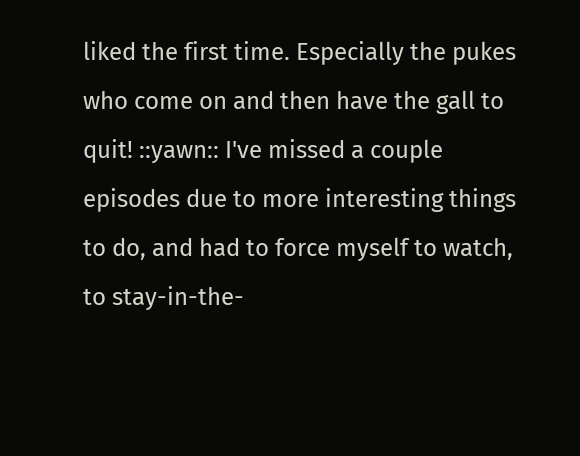liked the first time. Especially the pukes who come on and then have the gall to quit! ::yawn:: I've missed a couple episodes due to more interesting things to do, and had to force myself to watch, to stay-in-the-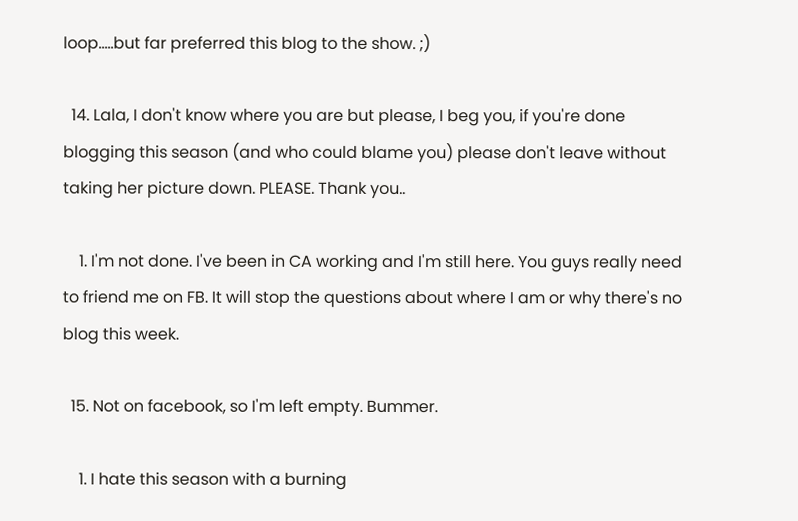loop.....but far preferred this blog to the show. ;)

  14. Lala, I don't know where you are but please, I beg you, if you're done blogging this season (and who could blame you) please don't leave without taking her picture down. PLEASE. Thank you..

    1. I'm not done. I've been in CA working and I'm still here. You guys really need to friend me on FB. It will stop the questions about where I am or why there's no blog this week.

  15. Not on facebook, so I'm left empty. Bummer.

    1. I hate this season with a burning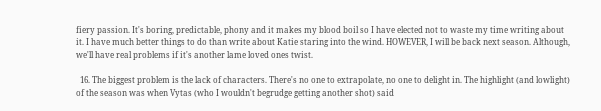fiery passion. It's boring, predictable, phony and it makes my blood boil so I have elected not to waste my time writing about it. I have much better things to do than write about Katie staring into the wind. HOWEVER, I will be back next season. Although, we'll have real problems if it's another lame loved ones twist.

  16. The biggest problem is the lack of characters. There's no one to extrapolate, no one to delight in. The highlight (and lowlight) of the season was when Vytas (who I wouldn't begrudge getting another shot) said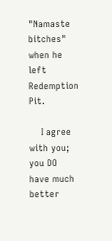"Namaste bitches" when he left Redemption Pit.

    I agree with you; you DO have much better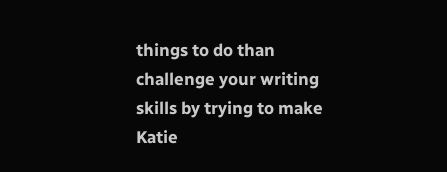things to do than challenge your writing skills by trying to make Katie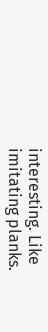interesting. Like imitating planks.